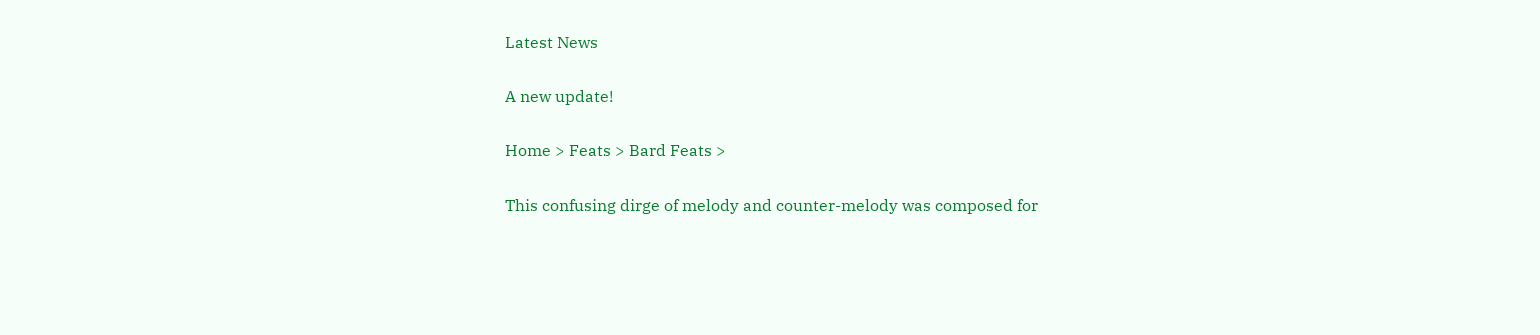Latest News

A new update!

Home > Feats > Bard Feats >

This confusing dirge of melody and counter-melody was composed for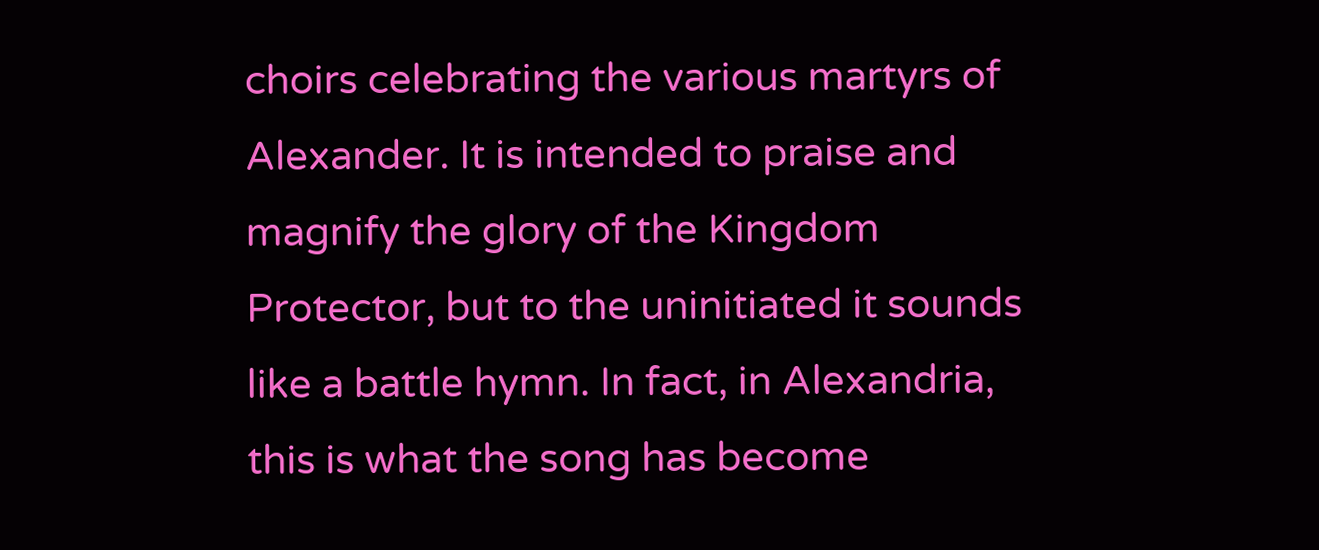choirs celebrating the various martyrs of Alexander. It is intended to praise and magnify the glory of the Kingdom Protector, but to the uninitiated it sounds like a battle hymn. In fact, in Alexandria, this is what the song has become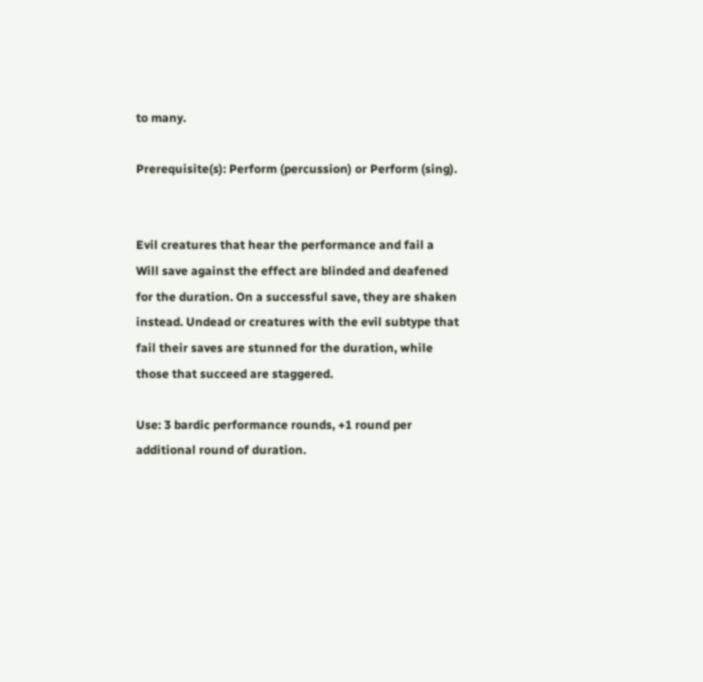to many.

Prerequisite(s): Perform (percussion) or Perform (sing).


Evil creatures that hear the performance and fail a Will save against the effect are blinded and deafened for the duration. On a successful save, they are shaken instead. Undead or creatures with the evil subtype that fail their saves are stunned for the duration, while those that succeed are staggered.

Use: 3 bardic performance rounds, +1 round per additional round of duration.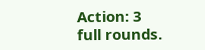Action: 3 full rounds.